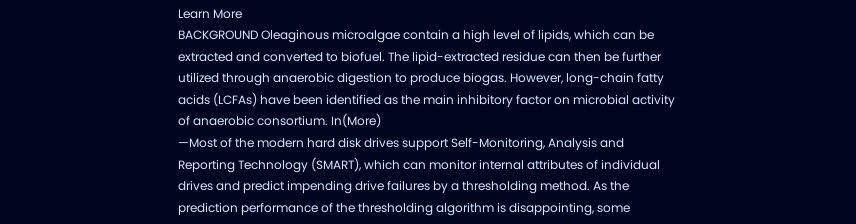Learn More
BACKGROUND Oleaginous microalgae contain a high level of lipids, which can be extracted and converted to biofuel. The lipid-extracted residue can then be further utilized through anaerobic digestion to produce biogas. However, long-chain fatty acids (LCFAs) have been identified as the main inhibitory factor on microbial activity of anaerobic consortium. In(More)
—Most of the modern hard disk drives support Self-Monitoring, Analysis and Reporting Technology (SMART), which can monitor internal attributes of individual drives and predict impending drive failures by a thresholding method. As the prediction performance of the thresholding algorithm is disappointing, some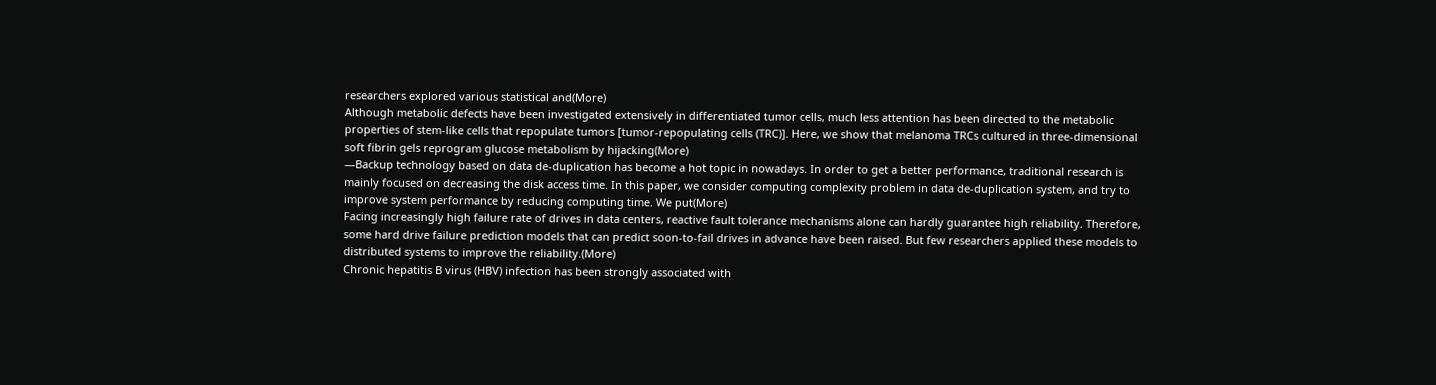researchers explored various statistical and(More)
Although metabolic defects have been investigated extensively in differentiated tumor cells, much less attention has been directed to the metabolic properties of stem-like cells that repopulate tumors [tumor-repopulating cells (TRC)]. Here, we show that melanoma TRCs cultured in three-dimensional soft fibrin gels reprogram glucose metabolism by hijacking(More)
—Backup technology based on data de-duplication has become a hot topic in nowadays. In order to get a better performance, traditional research is mainly focused on decreasing the disk access time. In this paper, we consider computing complexity problem in data de-duplication system, and try to improve system performance by reducing computing time. We put(More)
Facing increasingly high failure rate of drives in data centers, reactive fault tolerance mechanisms alone can hardly guarantee high reliability. Therefore, some hard drive failure prediction models that can predict soon-to-fail drives in advance have been raised. But few researchers applied these models to distributed systems to improve the reliability.(More)
Chronic hepatitis B virus (HBV) infection has been strongly associated with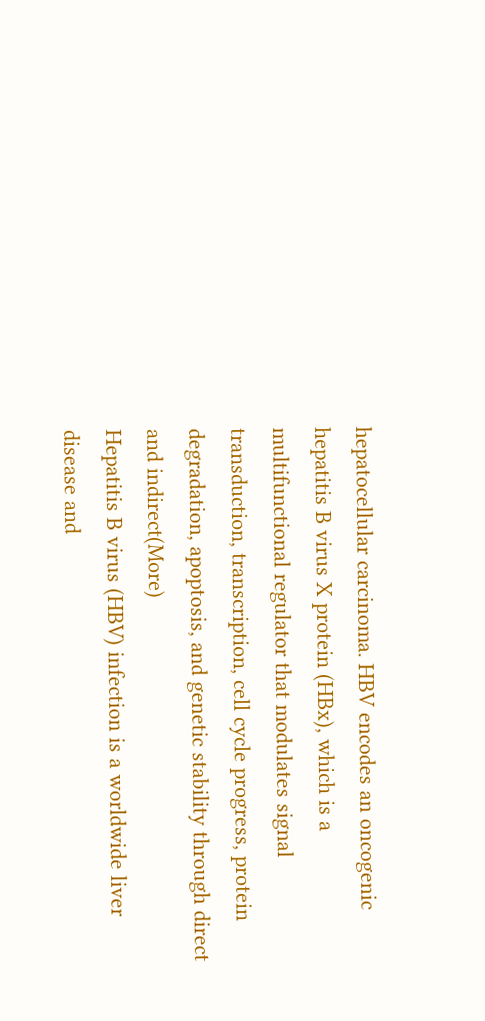hepatocellular carcinoma. HBV encodes an oncogenic hepatitis B virus X protein (HBx), which is a multifunctional regulator that modulates signal transduction, transcription, cell cycle progress, protein degradation, apoptosis, and genetic stability through direct and indirect(More)
Hepatitis B virus (HBV) infection is a worldwide liver disease and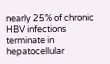nearly 25% of chronic HBV infections terminate in hepatocellular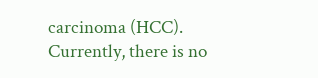carcinoma (HCC). Currently, there is no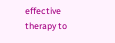effective therapy to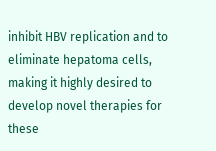inhibit HBV replication and to eliminate hepatoma cells, making it highly desired to develop novel therapies for these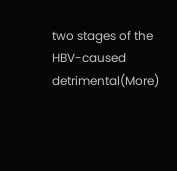two stages of the HBV-caused detrimental(More)